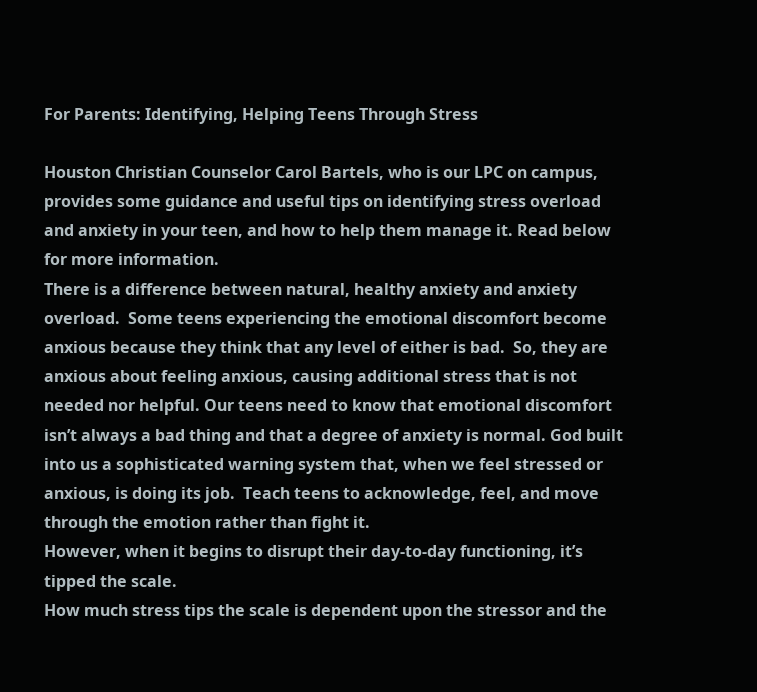For Parents: Identifying, Helping Teens Through Stress

Houston Christian Counselor Carol Bartels, who is our LPC on campus, provides some guidance and useful tips on identifying stress overload and anxiety in your teen, and how to help them manage it. Read below for more information.
There is a difference between natural, healthy anxiety and anxiety overload.  Some teens experiencing the emotional discomfort become anxious because they think that any level of either is bad.  So, they are anxious about feeling anxious, causing additional stress that is not needed nor helpful. Our teens need to know that emotional discomfort isn’t always a bad thing and that a degree of anxiety is normal. God built into us a sophisticated warning system that, when we feel stressed or anxious, is doing its job.  Teach teens to acknowledge, feel, and move through the emotion rather than fight it.
However, when it begins to disrupt their day-to-day functioning, it’s tipped the scale.
How much stress tips the scale is dependent upon the stressor and the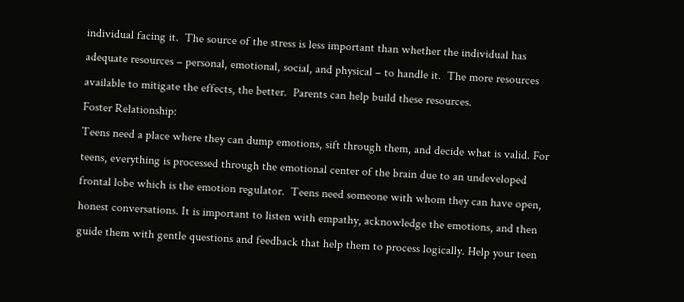individual facing it.  The source of the stress is less important than whether the individual has adequate resources – personal, emotional, social, and physical – to handle it.  The more resources available to mitigate the effects, the better.  Parents can help build these resources.
Foster Relationship:
Teens need a place where they can dump emotions, sift through them, and decide what is valid. For teens, everything is processed through the emotional center of the brain due to an undeveloped frontal lobe which is the emotion regulator.  Teens need someone with whom they can have open, honest conversations. It is important to listen with empathy, acknowledge the emotions, and then guide them with gentle questions and feedback that help them to process logically. Help your teen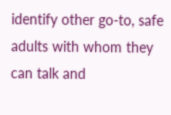identify other go-to, safe adults with whom they can talk and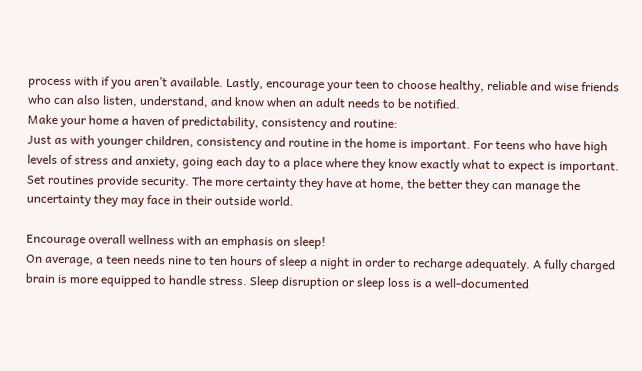process with if you aren’t available. Lastly, encourage your teen to choose healthy, reliable and wise friends who can also listen, understand, and know when an adult needs to be notified.
Make your home a haven of predictability, consistency and routine:
Just as with younger children, consistency and routine in the home is important. For teens who have high levels of stress and anxiety, going each day to a place where they know exactly what to expect is important. Set routines provide security. The more certainty they have at home, the better they can manage the uncertainty they may face in their outside world.

Encourage overall wellness with an emphasis on sleep!
On average, a teen needs nine to ten hours of sleep a night in order to recharge adequately. A fully charged brain is more equipped to handle stress. Sleep disruption or sleep loss is a well-documented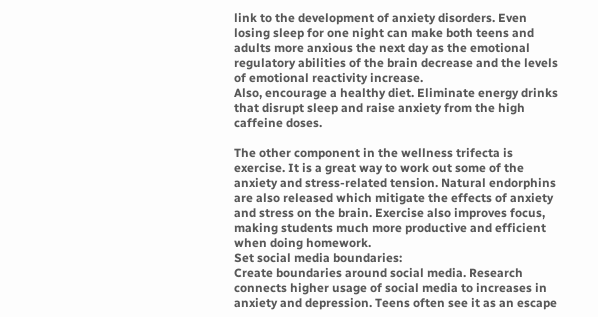link to the development of anxiety disorders. Even losing sleep for one night can make both teens and adults more anxious the next day as the emotional regulatory abilities of the brain decrease and the levels of emotional reactivity increase.
Also, encourage a healthy diet. Eliminate energy drinks that disrupt sleep and raise anxiety from the high caffeine doses.

The other component in the wellness trifecta is exercise. It is a great way to work out some of the anxiety and stress-related tension. Natural endorphins are also released which mitigate the effects of anxiety and stress on the brain. Exercise also improves focus, making students much more productive and efficient when doing homework.
Set social media boundaries:
Create boundaries around social media. Research connects higher usage of social media to increases in anxiety and depression. Teens often see it as an escape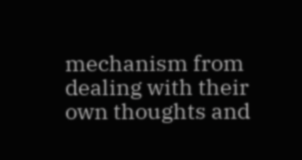mechanism from dealing with their own thoughts and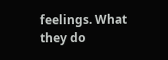feelings. What they do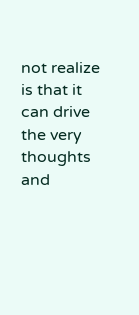not realize is that it can drive the very thoughts and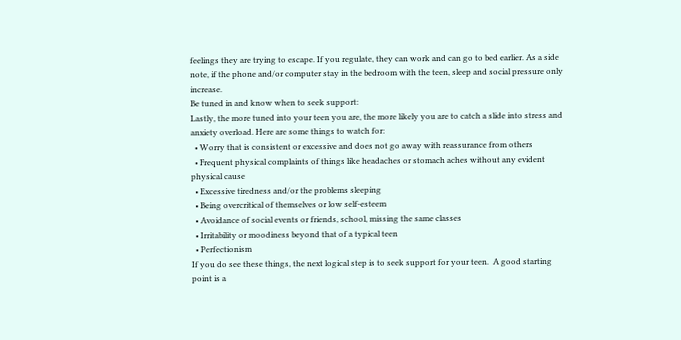feelings they are trying to escape. If you regulate, they can work and can go to bed earlier. As a side note, if the phone and/or computer stay in the bedroom with the teen, sleep and social pressure only increase.
Be tuned in and know when to seek support:
Lastly, the more tuned into your teen you are, the more likely you are to catch a slide into stress and anxiety overload. Here are some things to watch for:
  • Worry that is consistent or excessive and does not go away with reassurance from others
  • Frequent physical complaints of things like headaches or stomach aches without any evident physical cause
  • Excessive tiredness and/or the problems sleeping
  • Being overcritical of themselves or low self-esteem
  • Avoidance of social events or friends, school, missing the same classes
  • Irritability or moodiness beyond that of a typical teen
  • Perfectionism
If you do see these things, the next logical step is to seek support for your teen.  A good starting point is a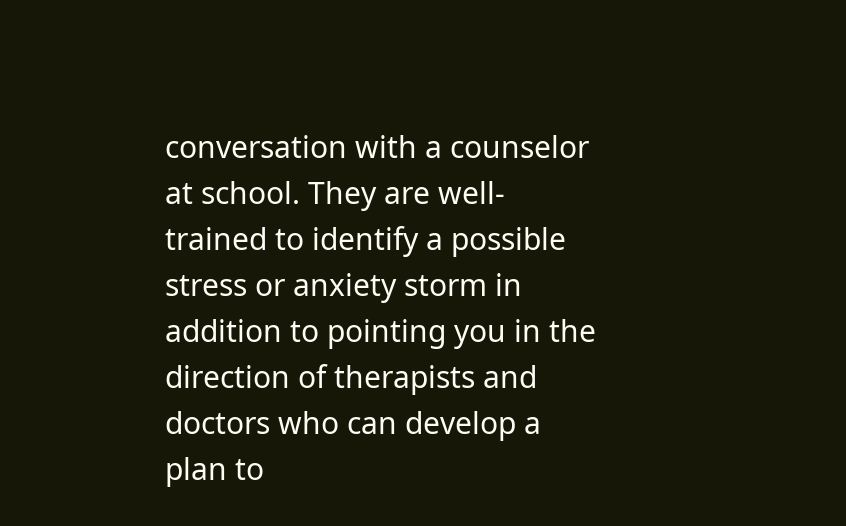conversation with a counselor at school. They are well-trained to identify a possible stress or anxiety storm in addition to pointing you in the direction of therapists and doctors who can develop a plan to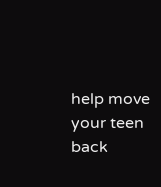help move your teen back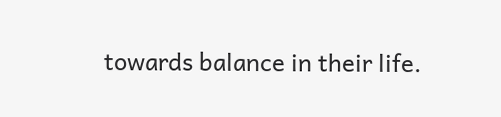towards balance in their life.